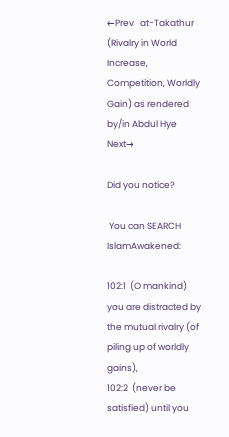←Prev   at-Takathur (Rivalry in World Increase, Competition, Worldly Gain) as rendered by/in Abdul Hye  Next→

Did you notice?

 You can SEARCH IslamAwakened:

102:1  (O mankind) you are distracted by the mutual rivalry (of piling up of worldly gains),
102:2  (never be satisfied) until you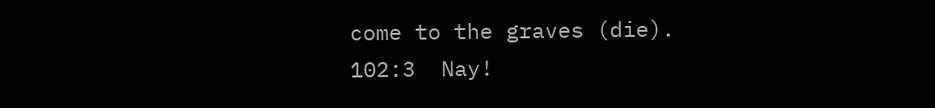come to the graves (die).
102:3  Nay!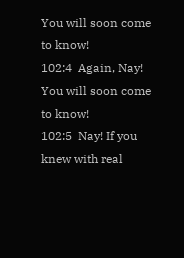You will soon come to know!
102:4  Again, Nay! You will soon come to know!
102:5  Nay! If you knew with real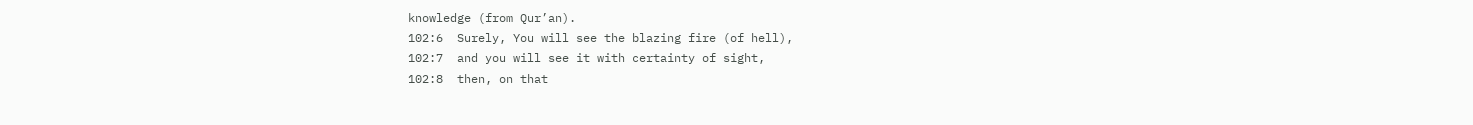knowledge (from Qur’an).
102:6  Surely, You will see the blazing fire (of hell),
102:7  and you will see it with certainty of sight,
102:8  then, on that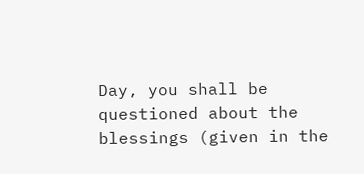Day, you shall be questioned about the blessings (given in the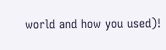world and how you used)!